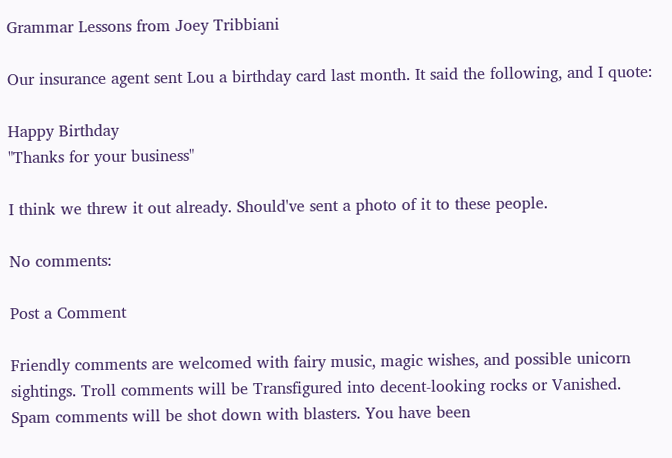Grammar Lessons from Joey Tribbiani

Our insurance agent sent Lou a birthday card last month. It said the following, and I quote:

Happy Birthday
"Thanks for your business"

I think we threw it out already. Should've sent a photo of it to these people.

No comments:

Post a Comment

Friendly comments are welcomed with fairy music, magic wishes, and possible unicorn sightings. Troll comments will be Transfigured into decent-looking rocks or Vanished. Spam comments will be shot down with blasters. You have been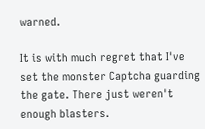warned.

It is with much regret that I've set the monster Captcha guarding the gate. There just weren't enough blasters.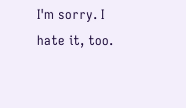I'm sorry. I hate it, too.